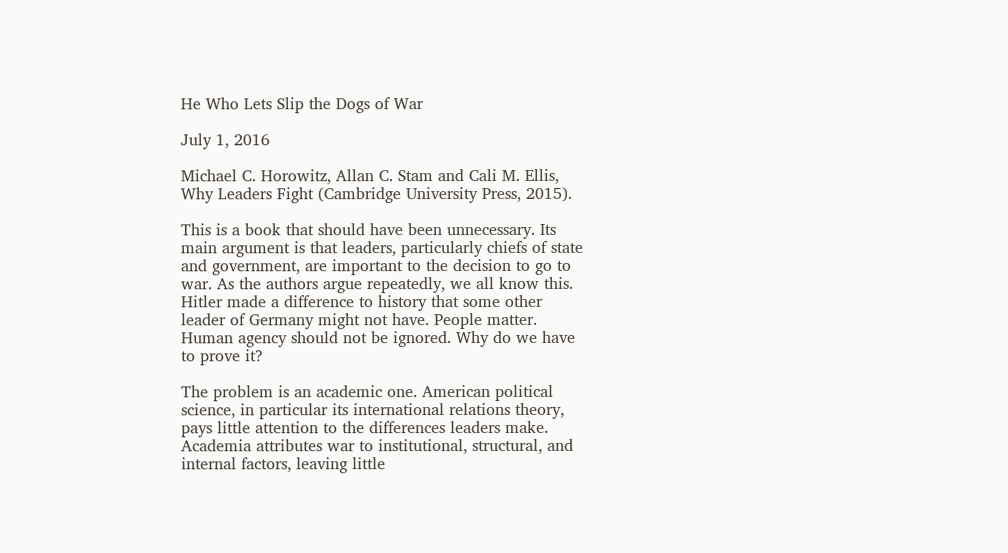He Who Lets Slip the Dogs of War

July 1, 2016

Michael C. Horowitz, Allan C. Stam and Cali M. Ellis, Why Leaders Fight (Cambridge University Press, 2015).

This is a book that should have been unnecessary. Its main argument is that leaders, particularly chiefs of state and government, are important to the decision to go to war. As the authors argue repeatedly, we all know this. Hitler made a difference to history that some other leader of Germany might not have. People matter. Human agency should not be ignored. Why do we have to prove it?

The problem is an academic one. American political science, in particular its international relations theory, pays little attention to the differences leaders make. Academia attributes war to institutional, structural, and internal factors, leaving little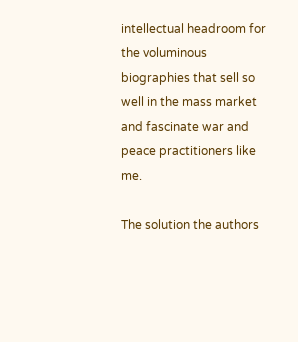intellectual headroom for the voluminous biographies that sell so well in the mass market and fascinate war and peace practitioners like me.

The solution the authors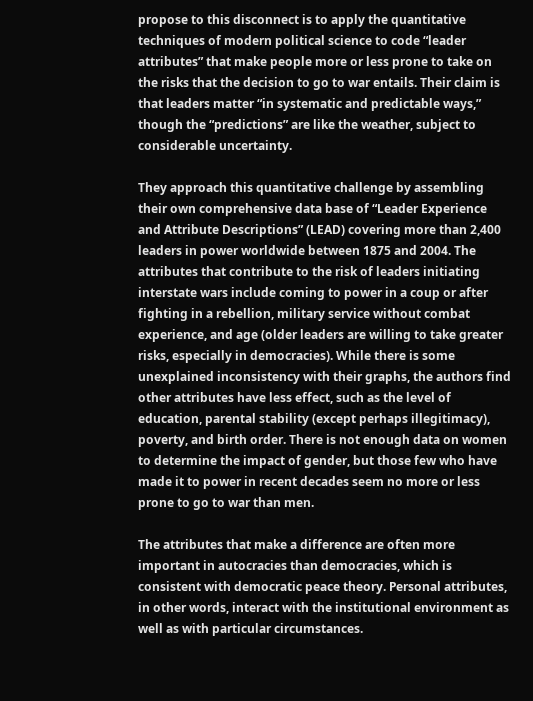propose to this disconnect is to apply the quantitative techniques of modern political science to code “leader attributes” that make people more or less prone to take on the risks that the decision to go to war entails. Their claim is that leaders matter “in systematic and predictable ways,” though the “predictions” are like the weather, subject to considerable uncertainty.

They approach this quantitative challenge by assembling their own comprehensive data base of “Leader Experience and Attribute Descriptions” (LEAD) covering more than 2,400 leaders in power worldwide between 1875 and 2004. The attributes that contribute to the risk of leaders initiating interstate wars include coming to power in a coup or after fighting in a rebellion, military service without combat experience, and age (older leaders are willing to take greater risks, especially in democracies). While there is some unexplained inconsistency with their graphs, the authors find other attributes have less effect, such as the level of education, parental stability (except perhaps illegitimacy), poverty, and birth order. There is not enough data on women to determine the impact of gender, but those few who have made it to power in recent decades seem no more or less prone to go to war than men.

The attributes that make a difference are often more important in autocracies than democracies, which is consistent with democratic peace theory. Personal attributes, in other words, interact with the institutional environment as well as with particular circumstances.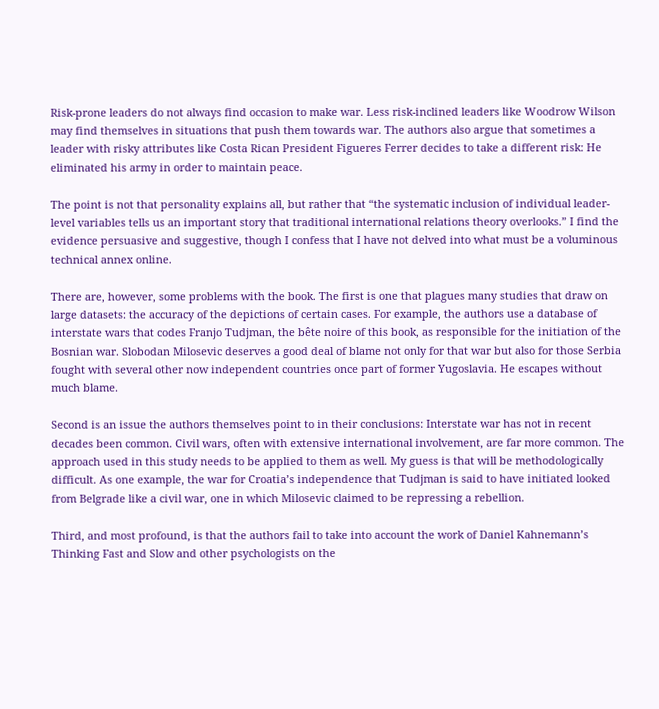Risk-prone leaders do not always find occasion to make war. Less risk-inclined leaders like Woodrow Wilson may find themselves in situations that push them towards war. The authors also argue that sometimes a leader with risky attributes like Costa Rican President Figueres Ferrer decides to take a different risk: He eliminated his army in order to maintain peace.

The point is not that personality explains all, but rather that “the systematic inclusion of individual leader-level variables tells us an important story that traditional international relations theory overlooks.” I find the evidence persuasive and suggestive, though I confess that I have not delved into what must be a voluminous technical annex online.

There are, however, some problems with the book. The first is one that plagues many studies that draw on large datasets: the accuracy of the depictions of certain cases. For example, the authors use a database of interstate wars that codes Franjo Tudjman, the bête noire of this book, as responsible for the initiation of the Bosnian war. Slobodan Milosevic deserves a good deal of blame not only for that war but also for those Serbia fought with several other now independent countries once part of former Yugoslavia. He escapes without much blame.

Second is an issue the authors themselves point to in their conclusions: Interstate war has not in recent decades been common. Civil wars, often with extensive international involvement, are far more common. The approach used in this study needs to be applied to them as well. My guess is that will be methodologically difficult. As one example, the war for Croatia’s independence that Tudjman is said to have initiated looked from Belgrade like a civil war, one in which Milosevic claimed to be repressing a rebellion.

Third, and most profound, is that the authors fail to take into account the work of Daniel Kahnemann’s Thinking Fast and Slow and other psychologists on the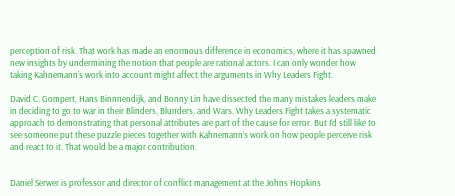perception of risk. That work has made an enormous difference in economics, where it has spawned new insights by undermining the notion that people are rational actors. I can only wonder how taking Kahnemann’s work into account might affect the arguments in Why Leaders Fight.

David C. Gompert, Hans Binnnendijk, and Bonny Lin have dissected the many mistakes leaders make in deciding to go to war in their Blinders, Blunders, and Wars. Why Leaders Fight takes a systematic approach to demonstrating that personal attributes are part of the cause for error. But I’d still like to see someone put these puzzle pieces together with Kahnemann’s work on how people perceive risk and react to it. That would be a major contribution.


Daniel Serwer is professor and director of conflict management at the Johns Hopkins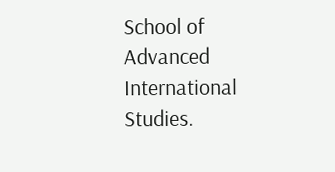School of Advanced International Studies.